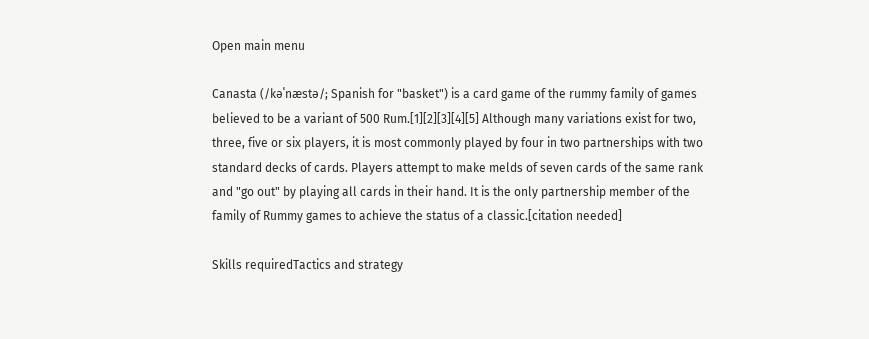Open main menu

Canasta (/kəˈnæstə/; Spanish for "basket") is a card game of the rummy family of games believed to be a variant of 500 Rum.[1][2][3][4][5] Although many variations exist for two, three, five or six players, it is most commonly played by four in two partnerships with two standard decks of cards. Players attempt to make melds of seven cards of the same rank and "go out" by playing all cards in their hand. It is the only partnership member of the family of Rummy games to achieve the status of a classic.[citation needed]

Skills requiredTactics and strategy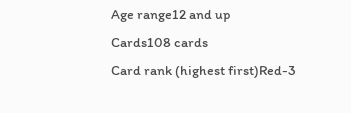Age range12 and up
Cards108 cards
Card rank (highest first)Red-3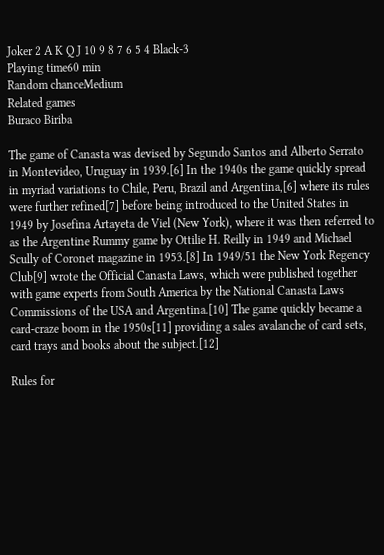Joker 2 A K Q J 10 9 8 7 6 5 4 Black-3
Playing time60 min
Random chanceMedium
Related games
Buraco Biriba

The game of Canasta was devised by Segundo Santos and Alberto Serrato in Montevideo, Uruguay in 1939.[6] In the 1940s the game quickly spread in myriad variations to Chile, Peru, Brazil and Argentina,[6] where its rules were further refined[7] before being introduced to the United States in 1949 by Josefina Artayeta de Viel (New York), where it was then referred to as the Argentine Rummy game by Ottilie H. Reilly in 1949 and Michael Scully of Coronet magazine in 1953.[8] In 1949/51 the New York Regency Club[9] wrote the Official Canasta Laws, which were published together with game experts from South America by the National Canasta Laws Commissions of the USA and Argentina.[10] The game quickly became a card-craze boom in the 1950s[11] providing a sales avalanche of card sets, card trays and books about the subject.[12]

Rules for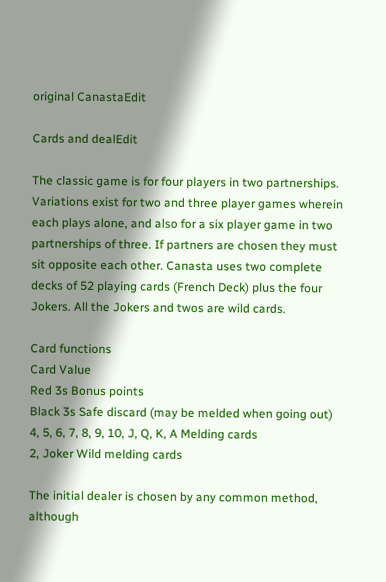original CanastaEdit

Cards and dealEdit

The classic game is for four players in two partnerships. Variations exist for two and three player games wherein each plays alone, and also for a six player game in two partnerships of three. If partners are chosen they must sit opposite each other. Canasta uses two complete decks of 52 playing cards (French Deck) plus the four Jokers. All the Jokers and twos are wild cards.

Card functions
Card Value
Red 3s Bonus points
Black 3s Safe discard (may be melded when going out)
4, 5, 6, 7, 8, 9, 10, J, Q, K, A Melding cards
2, Joker Wild melding cards

The initial dealer is chosen by any common method, although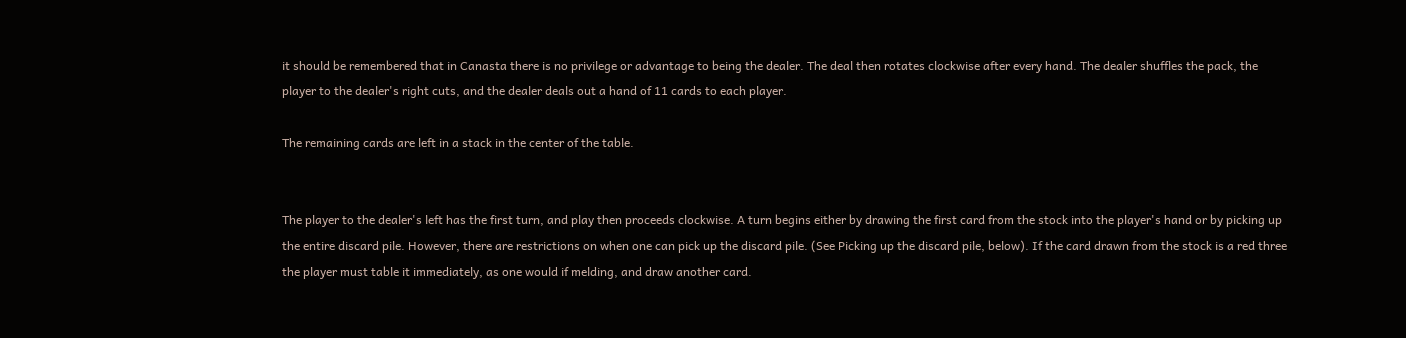it should be remembered that in Canasta there is no privilege or advantage to being the dealer. The deal then rotates clockwise after every hand. The dealer shuffles the pack, the player to the dealer's right cuts, and the dealer deals out a hand of 11 cards to each player.

The remaining cards are left in a stack in the center of the table.


The player to the dealer's left has the first turn, and play then proceeds clockwise. A turn begins either by drawing the first card from the stock into the player's hand or by picking up the entire discard pile. However, there are restrictions on when one can pick up the discard pile. (See Picking up the discard pile, below). If the card drawn from the stock is a red three the player must table it immediately, as one would if melding, and draw another card.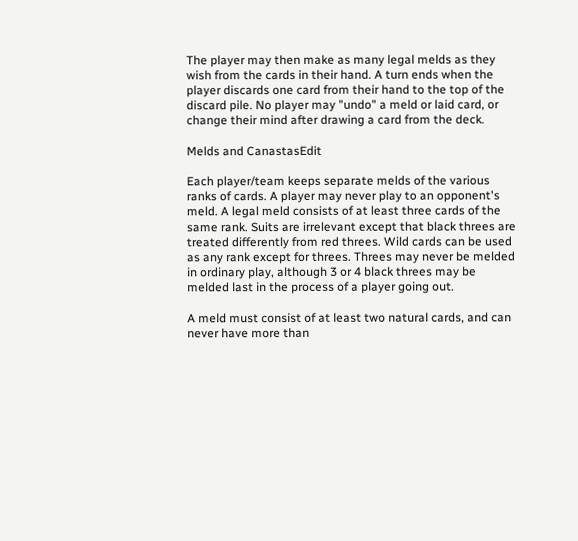The player may then make as many legal melds as they wish from the cards in their hand. A turn ends when the player discards one card from their hand to the top of the discard pile. No player may "undo" a meld or laid card, or change their mind after drawing a card from the deck.

Melds and CanastasEdit

Each player/team keeps separate melds of the various ranks of cards. A player may never play to an opponent's meld. A legal meld consists of at least three cards of the same rank. Suits are irrelevant except that black threes are treated differently from red threes. Wild cards can be used as any rank except for threes. Threes may never be melded in ordinary play, although 3 or 4 black threes may be melded last in the process of a player going out.

A meld must consist of at least two natural cards, and can never have more than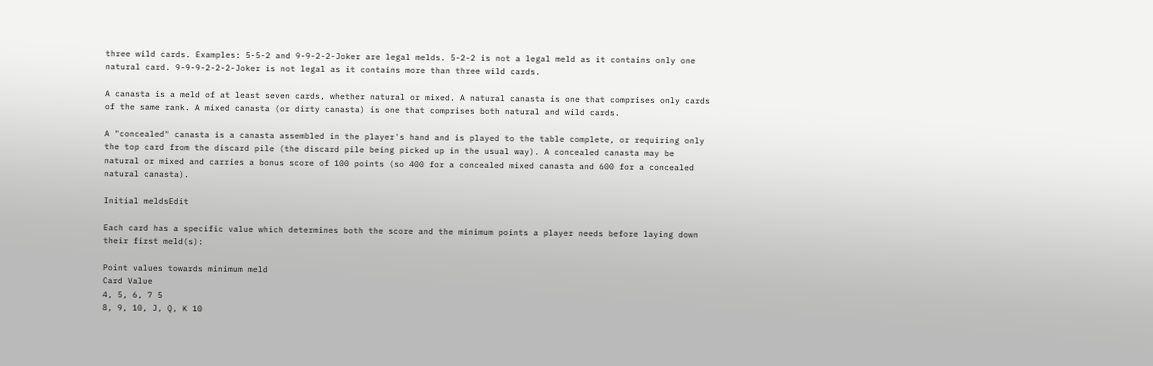three wild cards. Examples: 5-5-2 and 9-9-2-2-Joker are legal melds. 5-2-2 is not a legal meld as it contains only one natural card. 9-9-9-2-2-2-Joker is not legal as it contains more than three wild cards.

A canasta is a meld of at least seven cards, whether natural or mixed. A natural canasta is one that comprises only cards of the same rank. A mixed canasta (or dirty canasta) is one that comprises both natural and wild cards.

A "concealed" canasta is a canasta assembled in the player's hand and is played to the table complete, or requiring only the top card from the discard pile (the discard pile being picked up in the usual way). A concealed canasta may be natural or mixed and carries a bonus score of 100 points (so 400 for a concealed mixed canasta and 600 for a concealed natural canasta).

Initial meldsEdit

Each card has a specific value which determines both the score and the minimum points a player needs before laying down their first meld(s):

Point values towards minimum meld
Card Value
4, 5, 6, 7 5
8, 9, 10, J, Q, K 10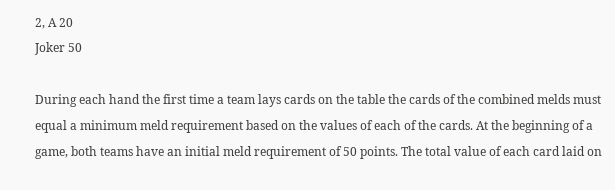2, A 20
Joker 50

During each hand the first time a team lays cards on the table the cards of the combined melds must equal a minimum meld requirement based on the values of each of the cards. At the beginning of a game, both teams have an initial meld requirement of 50 points. The total value of each card laid on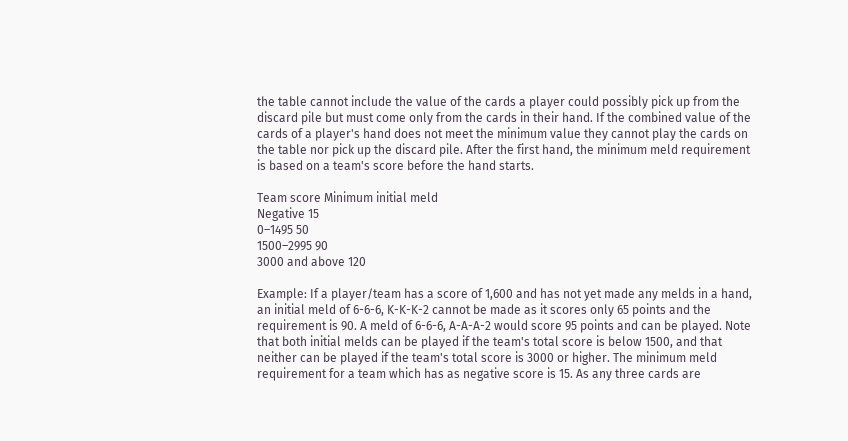the table cannot include the value of the cards a player could possibly pick up from the discard pile but must come only from the cards in their hand. If the combined value of the cards of a player's hand does not meet the minimum value they cannot play the cards on the table nor pick up the discard pile. After the first hand, the minimum meld requirement is based on a team's score before the hand starts.

Team score Minimum initial meld
Negative 15
0–1495 50
1500–2995 90
3000 and above 120

Example: If a player/team has a score of 1,600 and has not yet made any melds in a hand, an initial meld of 6-6-6, K-K-K-2 cannot be made as it scores only 65 points and the requirement is 90. A meld of 6-6-6, A-A-A-2 would score 95 points and can be played. Note that both initial melds can be played if the team's total score is below 1500, and that neither can be played if the team's total score is 3000 or higher. The minimum meld requirement for a team which has as negative score is 15. As any three cards are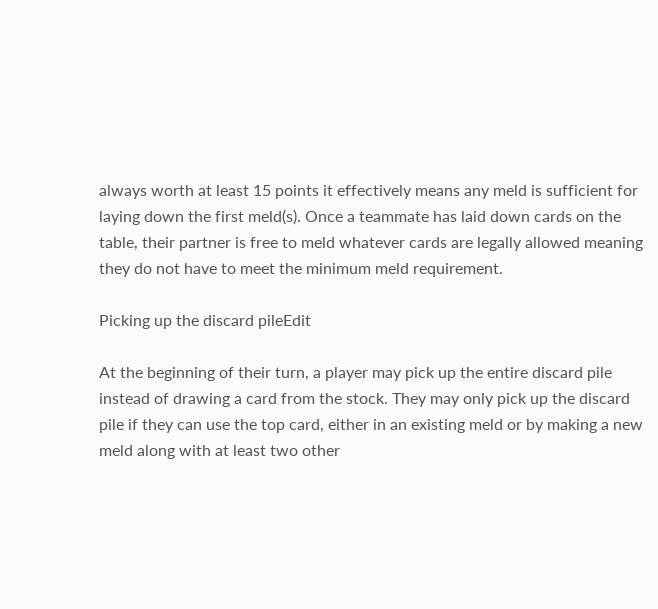always worth at least 15 points it effectively means any meld is sufficient for laying down the first meld(s). Once a teammate has laid down cards on the table, their partner is free to meld whatever cards are legally allowed meaning they do not have to meet the minimum meld requirement.

Picking up the discard pileEdit

At the beginning of their turn, a player may pick up the entire discard pile instead of drawing a card from the stock. They may only pick up the discard pile if they can use the top card, either in an existing meld or by making a new meld along with at least two other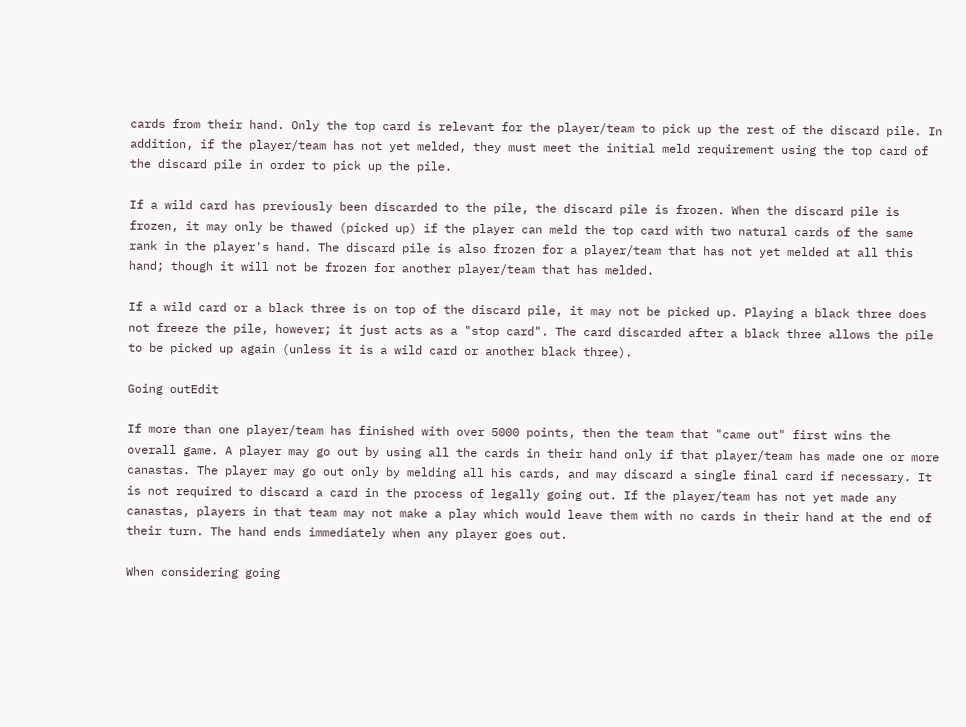cards from their hand. Only the top card is relevant for the player/team to pick up the rest of the discard pile. In addition, if the player/team has not yet melded, they must meet the initial meld requirement using the top card of the discard pile in order to pick up the pile.

If a wild card has previously been discarded to the pile, the discard pile is frozen. When the discard pile is frozen, it may only be thawed (picked up) if the player can meld the top card with two natural cards of the same rank in the player's hand. The discard pile is also frozen for a player/team that has not yet melded at all this hand; though it will not be frozen for another player/team that has melded.

If a wild card or a black three is on top of the discard pile, it may not be picked up. Playing a black three does not freeze the pile, however; it just acts as a "stop card". The card discarded after a black three allows the pile to be picked up again (unless it is a wild card or another black three).

Going outEdit

If more than one player/team has finished with over 5000 points, then the team that "came out" first wins the overall game. A player may go out by using all the cards in their hand only if that player/team has made one or more canastas. The player may go out only by melding all his cards, and may discard a single final card if necessary. It is not required to discard a card in the process of legally going out. If the player/team has not yet made any canastas, players in that team may not make a play which would leave them with no cards in their hand at the end of their turn. The hand ends immediately when any player goes out.

When considering going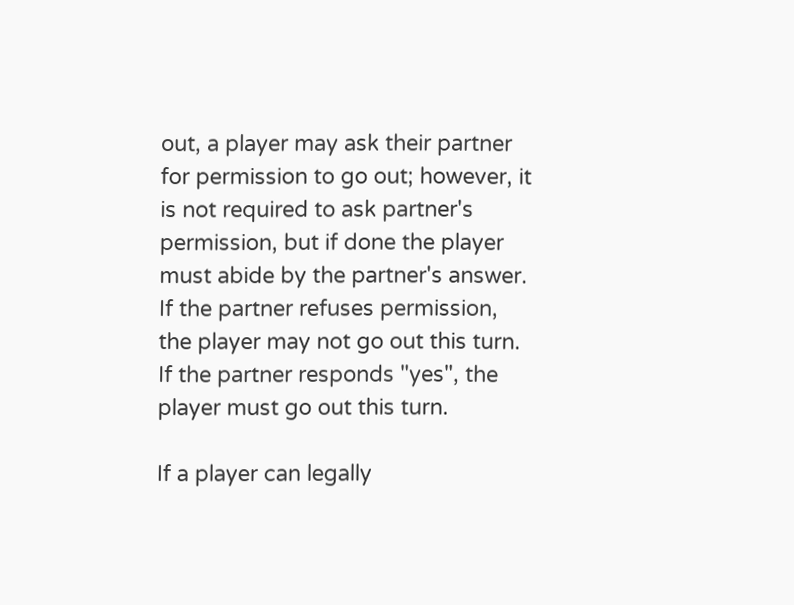out, a player may ask their partner for permission to go out; however, it is not required to ask partner's permission, but if done the player must abide by the partner's answer. If the partner refuses permission, the player may not go out this turn. If the partner responds "yes", the player must go out this turn.

If a player can legally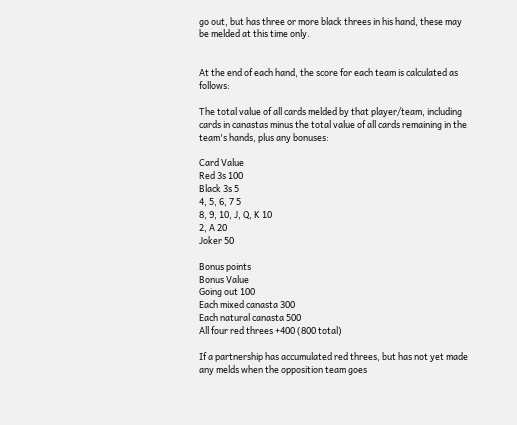go out, but has three or more black threes in his hand, these may be melded at this time only.


At the end of each hand, the score for each team is calculated as follows:

The total value of all cards melded by that player/team, including cards in canastas minus the total value of all cards remaining in the team's hands, plus any bonuses:

Card Value
Red 3s 100
Black 3s 5
4, 5, 6, 7 5
8, 9, 10, J, Q, K 10
2, A 20
Joker 50

Bonus points
Bonus Value
Going out 100
Each mixed canasta 300
Each natural canasta 500
All four red threes +400 (800 total)

If a partnership has accumulated red threes, but has not yet made any melds when the opposition team goes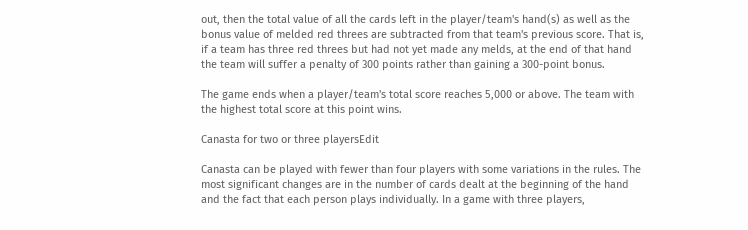out, then the total value of all the cards left in the player/team's hand(s) as well as the bonus value of melded red threes are subtracted from that team's previous score. That is, if a team has three red threes but had not yet made any melds, at the end of that hand the team will suffer a penalty of 300 points rather than gaining a 300-point bonus.

The game ends when a player/team's total score reaches 5,000 or above. The team with the highest total score at this point wins.

Canasta for two or three playersEdit

Canasta can be played with fewer than four players with some variations in the rules. The most significant changes are in the number of cards dealt at the beginning of the hand and the fact that each person plays individually. In a game with three players,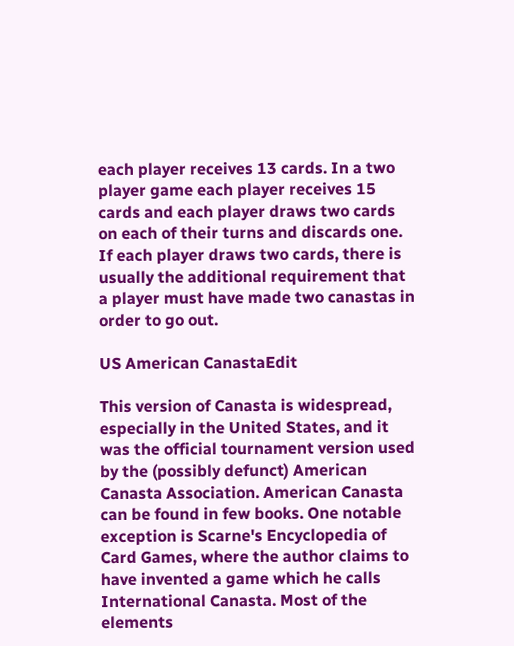each player receives 13 cards. In a two player game each player receives 15 cards and each player draws two cards on each of their turns and discards one. If each player draws two cards, there is usually the additional requirement that a player must have made two canastas in order to go out.

US American CanastaEdit

This version of Canasta is widespread, especially in the United States, and it was the official tournament version used by the (possibly defunct) American Canasta Association. American Canasta can be found in few books. One notable exception is Scarne's Encyclopedia of Card Games, where the author claims to have invented a game which he calls International Canasta. Most of the elements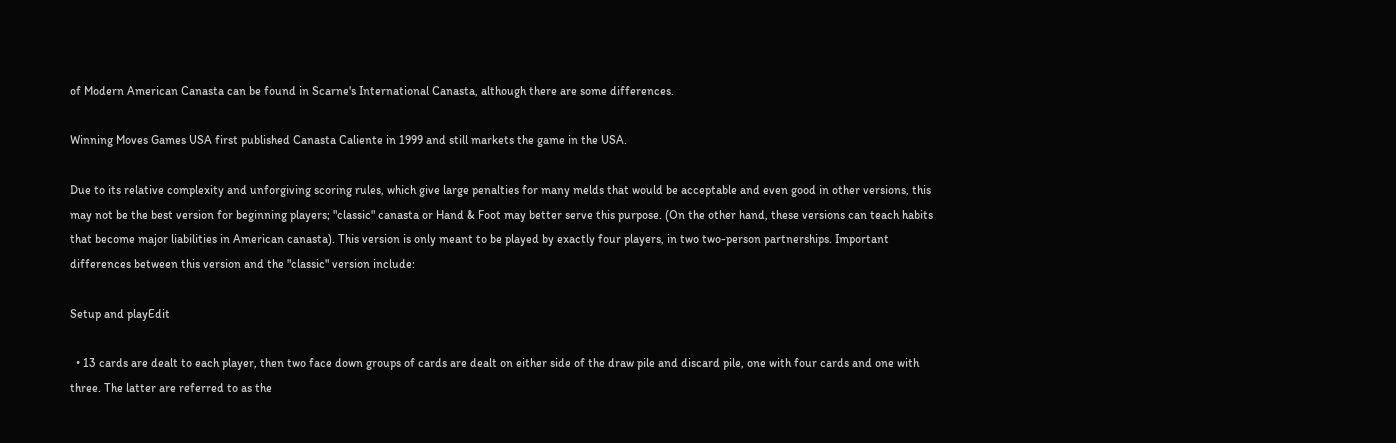of Modern American Canasta can be found in Scarne's International Canasta, although there are some differences.

Winning Moves Games USA first published Canasta Caliente in 1999 and still markets the game in the USA.

Due to its relative complexity and unforgiving scoring rules, which give large penalties for many melds that would be acceptable and even good in other versions, this may not be the best version for beginning players; "classic" canasta or Hand & Foot may better serve this purpose. (On the other hand, these versions can teach habits that become major liabilities in American canasta). This version is only meant to be played by exactly four players, in two two-person partnerships. Important differences between this version and the "classic" version include:

Setup and playEdit

  • 13 cards are dealt to each player, then two face down groups of cards are dealt on either side of the draw pile and discard pile, one with four cards and one with three. The latter are referred to as the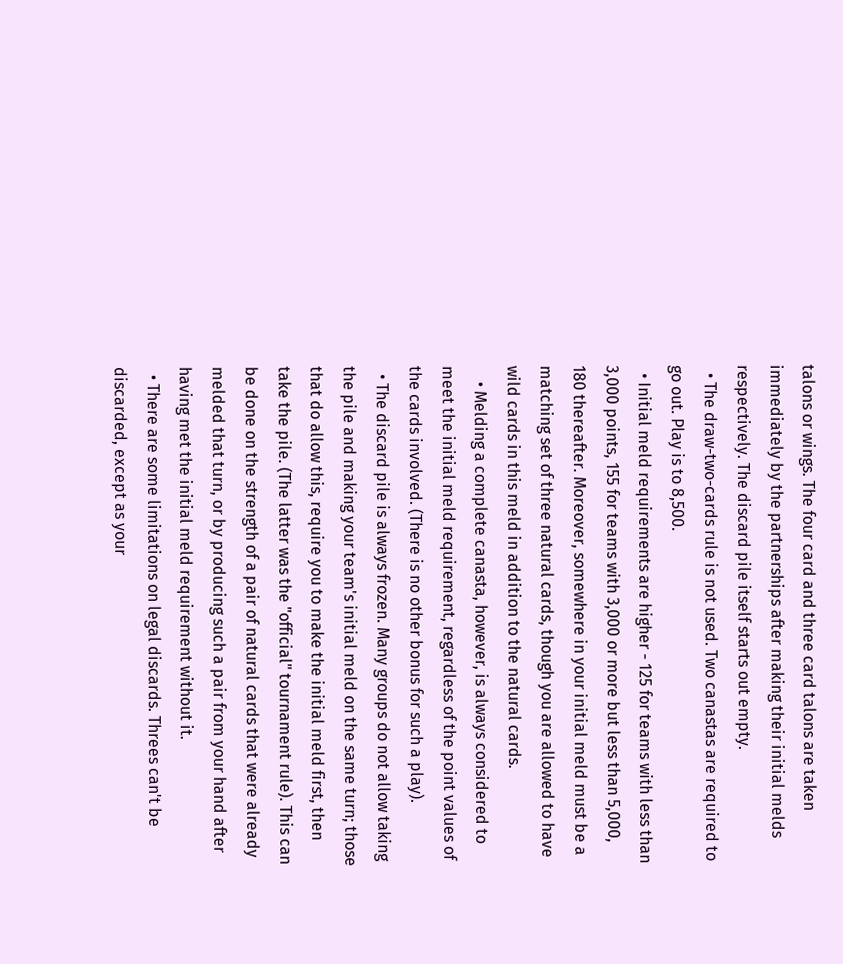talons or wings. The four card and three card talons are taken immediately by the partnerships after making their initial melds respectively. The discard pile itself starts out empty.
  • The draw-two-cards rule is not used. Two canastas are required to go out. Play is to 8,500.
  • Initial meld requirements are higher - 125 for teams with less than 3,000 points, 155 for teams with 3,000 or more but less than 5,000, 180 thereafter. Moreover, somewhere in your initial meld must be a matching set of three natural cards, though you are allowed to have wild cards in this meld in addition to the natural cards.
    • Melding a complete canasta, however, is always considered to meet the initial meld requirement, regardless of the point values of the cards involved. (There is no other bonus for such a play).
  • The discard pile is always frozen. Many groups do not allow taking the pile and making your team's initial meld on the same turn; those that do allow this, require you to make the initial meld first, then take the pile. (The latter was the "official" tournament rule). This can be done on the strength of a pair of natural cards that were already melded that turn, or by producing such a pair from your hand after having met the initial meld requirement without it.
  • There are some limitations on legal discards. Threes can't be discarded, except as your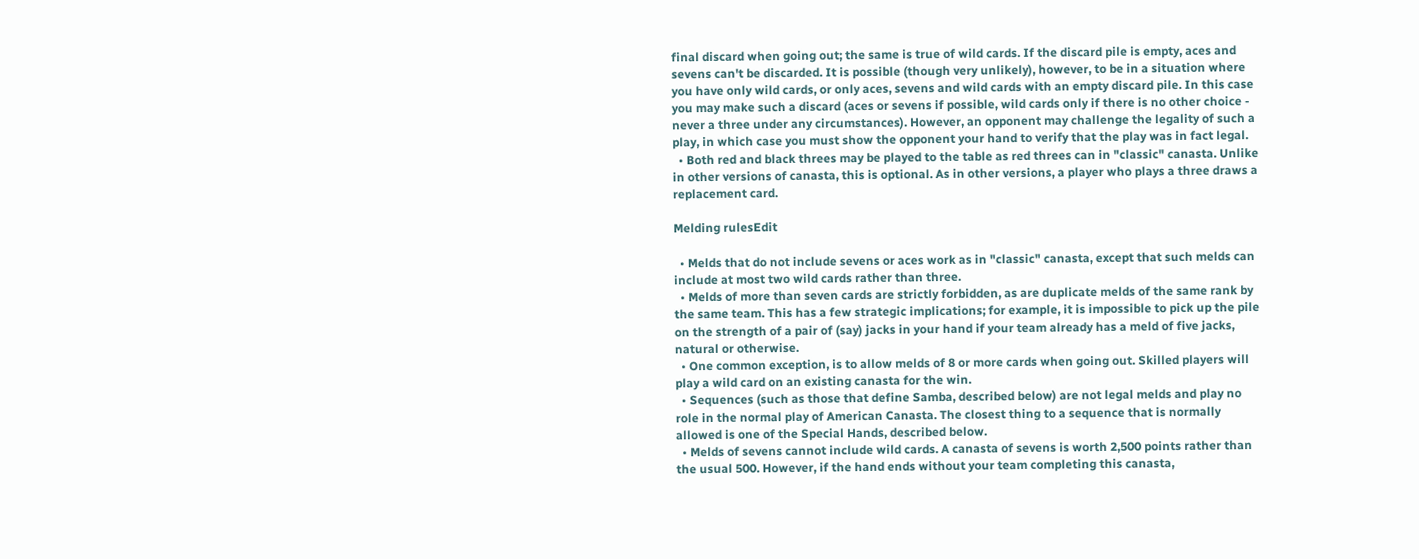final discard when going out; the same is true of wild cards. If the discard pile is empty, aces and sevens can't be discarded. It is possible (though very unlikely), however, to be in a situation where you have only wild cards, or only aces, sevens and wild cards with an empty discard pile. In this case you may make such a discard (aces or sevens if possible, wild cards only if there is no other choice - never a three under any circumstances). However, an opponent may challenge the legality of such a play, in which case you must show the opponent your hand to verify that the play was in fact legal.
  • Both red and black threes may be played to the table as red threes can in "classic" canasta. Unlike in other versions of canasta, this is optional. As in other versions, a player who plays a three draws a replacement card.

Melding rulesEdit

  • Melds that do not include sevens or aces work as in "classic" canasta, except that such melds can include at most two wild cards rather than three.
  • Melds of more than seven cards are strictly forbidden, as are duplicate melds of the same rank by the same team. This has a few strategic implications; for example, it is impossible to pick up the pile on the strength of a pair of (say) jacks in your hand if your team already has a meld of five jacks, natural or otherwise.
  • One common exception, is to allow melds of 8 or more cards when going out. Skilled players will play a wild card on an existing canasta for the win.
  • Sequences (such as those that define Samba, described below) are not legal melds and play no role in the normal play of American Canasta. The closest thing to a sequence that is normally allowed is one of the Special Hands, described below.
  • Melds of sevens cannot include wild cards. A canasta of sevens is worth 2,500 points rather than the usual 500. However, if the hand ends without your team completing this canasta,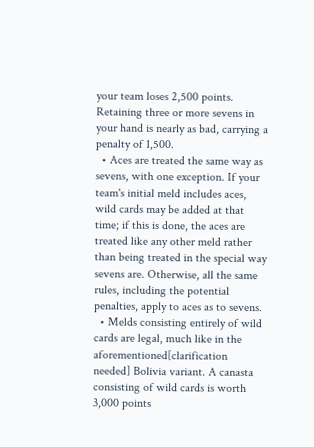your team loses 2,500 points. Retaining three or more sevens in your hand is nearly as bad, carrying a penalty of 1,500.
  • Aces are treated the same way as sevens, with one exception. If your team's initial meld includes aces, wild cards may be added at that time; if this is done, the aces are treated like any other meld rather than being treated in the special way sevens are. Otherwise, all the same rules, including the potential penalties, apply to aces as to sevens.
  • Melds consisting entirely of wild cards are legal, much like in the aforementioned[clarification needed] Bolivia variant. A canasta consisting of wild cards is worth 3,000 points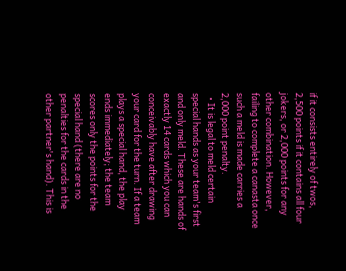if it consists entirely of twos, 2,500 points if it contains all four jokers, or 2,000 points for any other combination. However, failing to complete a canasta once such a meld is made carries a 2,000 point penalty.
  • It is legal to meld certain special hands as your team's first and only meld. These are hands of exactly 14 cards which you can conceivably have after drawing your card for the turn. If a team plays a special hand, the play ends immediately; the team scores only the points for the special hand (there are no penalties for the cards in the other partner's hand). This is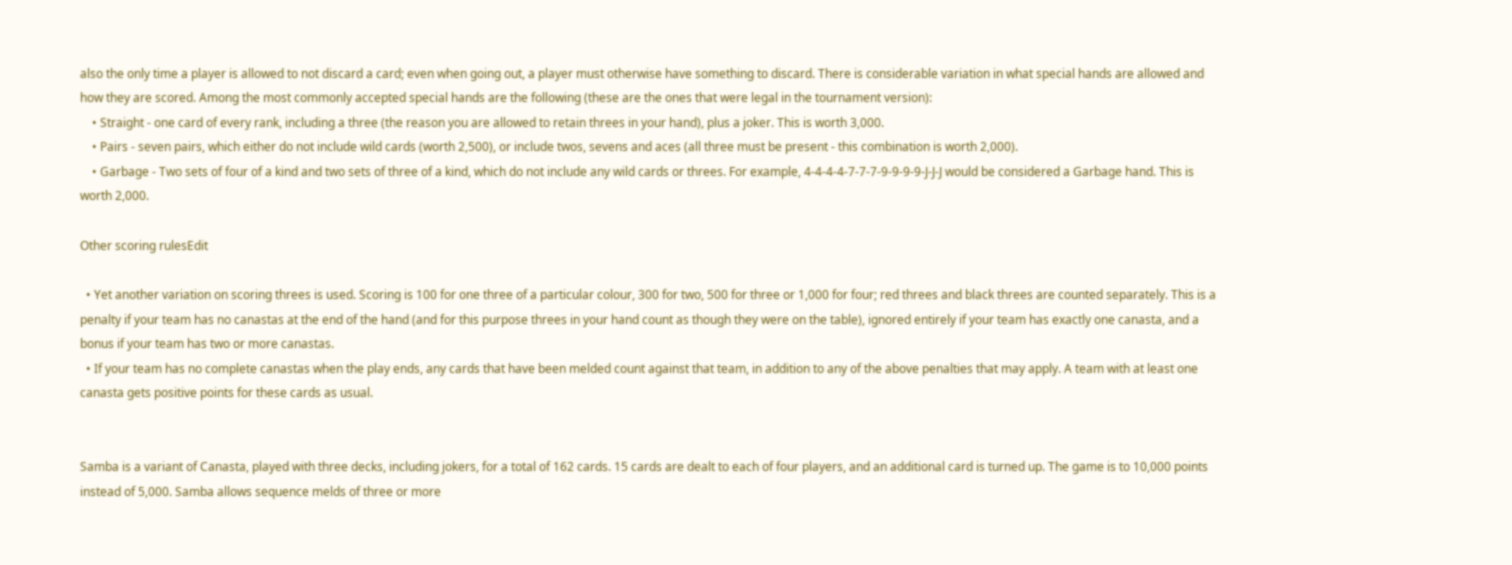also the only time a player is allowed to not discard a card; even when going out, a player must otherwise have something to discard. There is considerable variation in what special hands are allowed and how they are scored. Among the most commonly accepted special hands are the following (these are the ones that were legal in the tournament version):
    • Straight - one card of every rank, including a three (the reason you are allowed to retain threes in your hand), plus a joker. This is worth 3,000.
    • Pairs - seven pairs, which either do not include wild cards (worth 2,500), or include twos, sevens and aces (all three must be present - this combination is worth 2,000).
    • Garbage - Two sets of four of a kind and two sets of three of a kind, which do not include any wild cards or threes. For example, 4-4-4-4-7-7-7-9-9-9-9-J-J-J would be considered a Garbage hand. This is worth 2,000.

Other scoring rulesEdit

  • Yet another variation on scoring threes is used. Scoring is 100 for one three of a particular colour, 300 for two, 500 for three or 1,000 for four; red threes and black threes are counted separately. This is a penalty if your team has no canastas at the end of the hand (and for this purpose threes in your hand count as though they were on the table), ignored entirely if your team has exactly one canasta, and a bonus if your team has two or more canastas.
  • If your team has no complete canastas when the play ends, any cards that have been melded count against that team, in addition to any of the above penalties that may apply. A team with at least one canasta gets positive points for these cards as usual.


Samba is a variant of Canasta, played with three decks, including jokers, for a total of 162 cards. 15 cards are dealt to each of four players, and an additional card is turned up. The game is to 10,000 points instead of 5,000. Samba allows sequence melds of three or more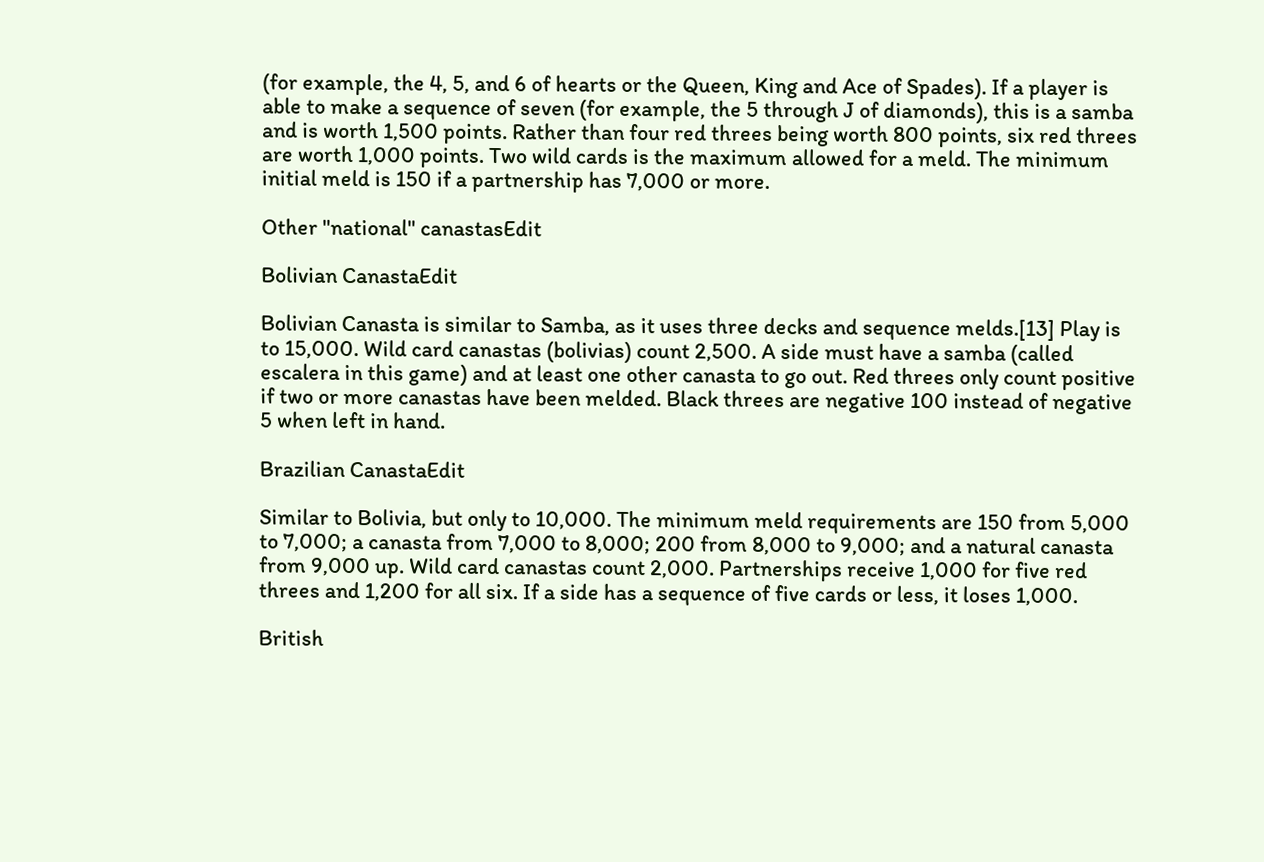(for example, the 4, 5, and 6 of hearts or the Queen, King and Ace of Spades). If a player is able to make a sequence of seven (for example, the 5 through J of diamonds), this is a samba and is worth 1,500 points. Rather than four red threes being worth 800 points, six red threes are worth 1,000 points. Two wild cards is the maximum allowed for a meld. The minimum initial meld is 150 if a partnership has 7,000 or more.

Other "national" canastasEdit

Bolivian CanastaEdit

Bolivian Canasta is similar to Samba, as it uses three decks and sequence melds.[13] Play is to 15,000. Wild card canastas (bolivias) count 2,500. A side must have a samba (called escalera in this game) and at least one other canasta to go out. Red threes only count positive if two or more canastas have been melded. Black threes are negative 100 instead of negative 5 when left in hand.

Brazilian CanastaEdit

Similar to Bolivia, but only to 10,000. The minimum meld requirements are 150 from 5,000 to 7,000; a canasta from 7,000 to 8,000; 200 from 8,000 to 9,000; and a natural canasta from 9,000 up. Wild card canastas count 2,000. Partnerships receive 1,000 for five red threes and 1,200 for all six. If a side has a sequence of five cards or less, it loses 1,000.

British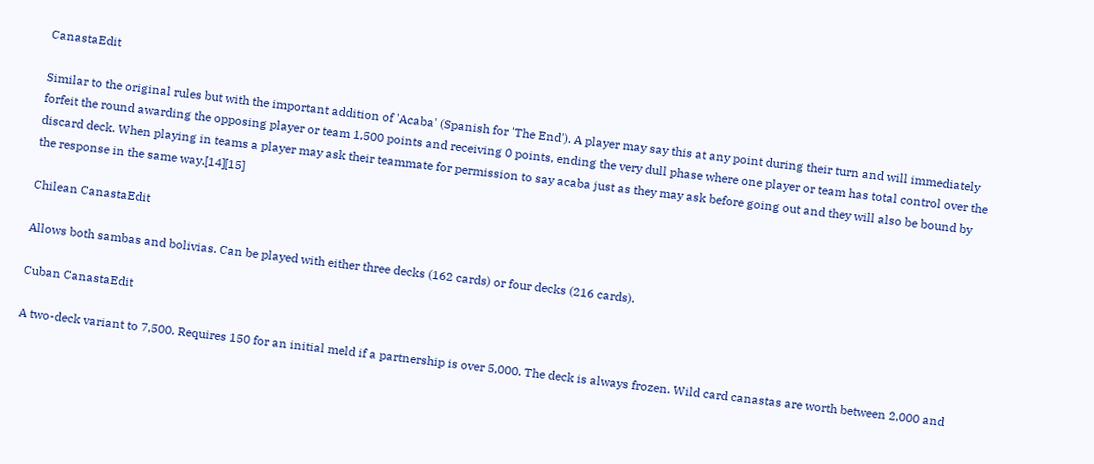CanastaEdit

Similar to the original rules but with the important addition of 'Acaba' (Spanish for 'The End'). A player may say this at any point during their turn and will immediately forfeit the round awarding the opposing player or team 1,500 points and receiving 0 points, ending the very dull phase where one player or team has total control over the discard deck. When playing in teams a player may ask their teammate for permission to say acaba just as they may ask before going out and they will also be bound by the response in the same way.[14][15]

Chilean CanastaEdit

Allows both sambas and bolivias. Can be played with either three decks (162 cards) or four decks (216 cards).

Cuban CanastaEdit

A two-deck variant to 7,500. Requires 150 for an initial meld if a partnership is over 5,000. The deck is always frozen. Wild card canastas are worth between 2,000 and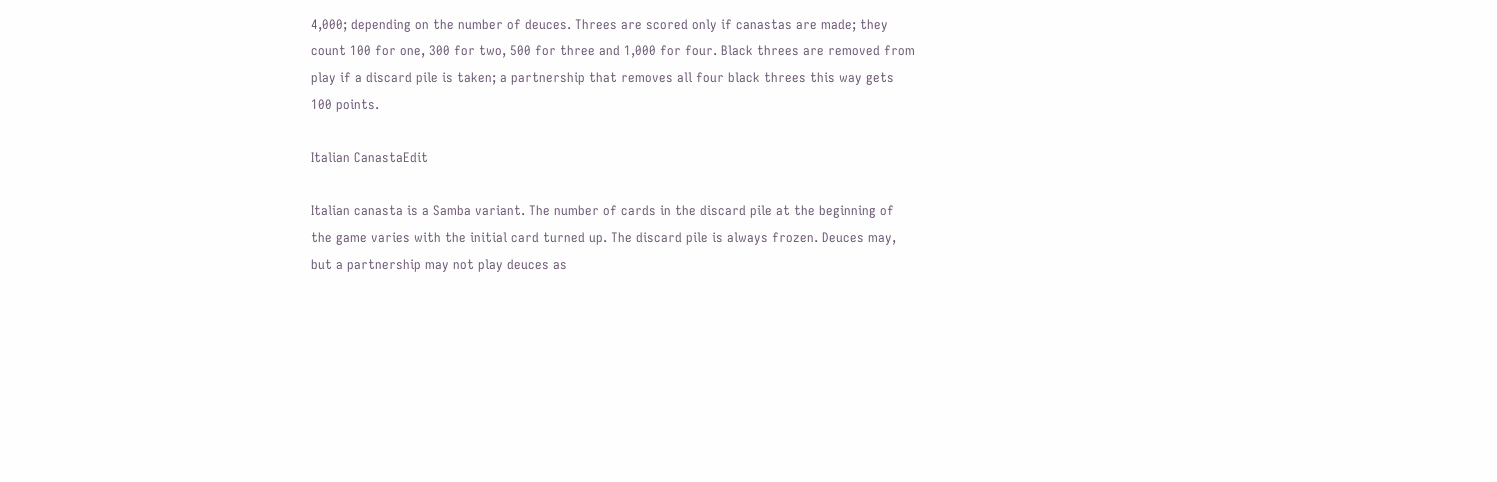4,000; depending on the number of deuces. Threes are scored only if canastas are made; they count 100 for one, 300 for two, 500 for three and 1,000 for four. Black threes are removed from play if a discard pile is taken; a partnership that removes all four black threes this way gets 100 points.

Italian CanastaEdit

Italian canasta is a Samba variant. The number of cards in the discard pile at the beginning of the game varies with the initial card turned up. The discard pile is always frozen. Deuces may, but a partnership may not play deuces as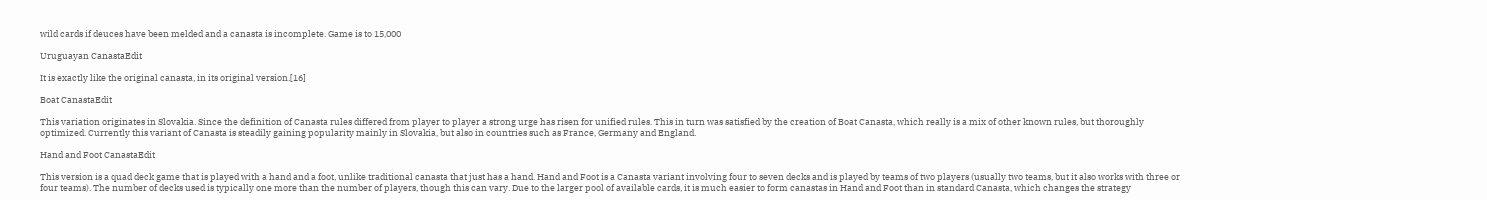wild cards if deuces have been melded and a canasta is incomplete. Game is to 15,000

Uruguayan CanastaEdit

It is exactly like the original canasta, in its original version.[16]

Boat CanastaEdit

This variation originates in Slovakia. Since the definition of Canasta rules differed from player to player a strong urge has risen for unified rules. This in turn was satisfied by the creation of Boat Canasta, which really is a mix of other known rules, but thoroughly optimized. Currently this variant of Canasta is steadily gaining popularity mainly in Slovakia, but also in countries such as France, Germany and England.

Hand and Foot CanastaEdit

This version is a quad deck game that is played with a hand and a foot, unlike traditional canasta that just has a hand. Hand and Foot is a Canasta variant involving four to seven decks and is played by teams of two players (usually two teams, but it also works with three or four teams). The number of decks used is typically one more than the number of players, though this can vary. Due to the larger pool of available cards, it is much easier to form canastas in Hand and Foot than in standard Canasta, which changes the strategy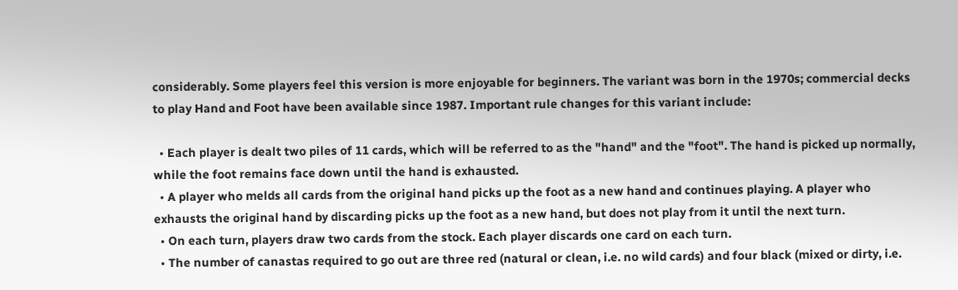considerably. Some players feel this version is more enjoyable for beginners. The variant was born in the 1970s; commercial decks to play Hand and Foot have been available since 1987. Important rule changes for this variant include:

  • Each player is dealt two piles of 11 cards, which will be referred to as the "hand" and the "foot". The hand is picked up normally, while the foot remains face down until the hand is exhausted.
  • A player who melds all cards from the original hand picks up the foot as a new hand and continues playing. A player who exhausts the original hand by discarding picks up the foot as a new hand, but does not play from it until the next turn.
  • On each turn, players draw two cards from the stock. Each player discards one card on each turn.
  • The number of canastas required to go out are three red (natural or clean, i.e. no wild cards) and four black (mixed or dirty, i.e.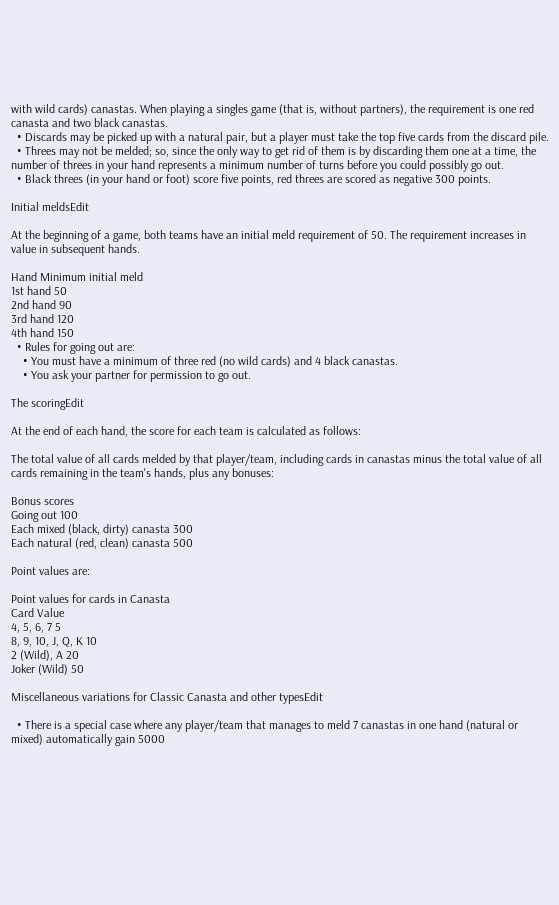with wild cards) canastas. When playing a singles game (that is, without partners), the requirement is one red canasta and two black canastas.
  • Discards may be picked up with a natural pair, but a player must take the top five cards from the discard pile.
  • Threes may not be melded; so, since the only way to get rid of them is by discarding them one at a time, the number of threes in your hand represents a minimum number of turns before you could possibly go out.
  • Black threes (in your hand or foot) score five points, red threes are scored as negative 300 points.

Initial meldsEdit

At the beginning of a game, both teams have an initial meld requirement of 50. The requirement increases in value in subsequent hands.

Hand Minimum initial meld
1st hand 50
2nd hand 90
3rd hand 120
4th hand 150
  • Rules for going out are:
    • You must have a minimum of three red (no wild cards) and 4 black canastas.
    • You ask your partner for permission to go out.

The scoringEdit

At the end of each hand, the score for each team is calculated as follows:

The total value of all cards melded by that player/team, including cards in canastas minus the total value of all cards remaining in the team's hands, plus any bonuses:

Bonus scores
Going out 100
Each mixed (black, dirty) canasta 300
Each natural (red, clean) canasta 500

Point values are:

Point values for cards in Canasta
Card Value
4, 5, 6, 7 5
8, 9, 10, J, Q, K 10
2 (Wild), A 20
Joker (Wild) 50

Miscellaneous variations for Classic Canasta and other typesEdit

  • There is a special case where any player/team that manages to meld 7 canastas in one hand (natural or mixed) automatically gain 5000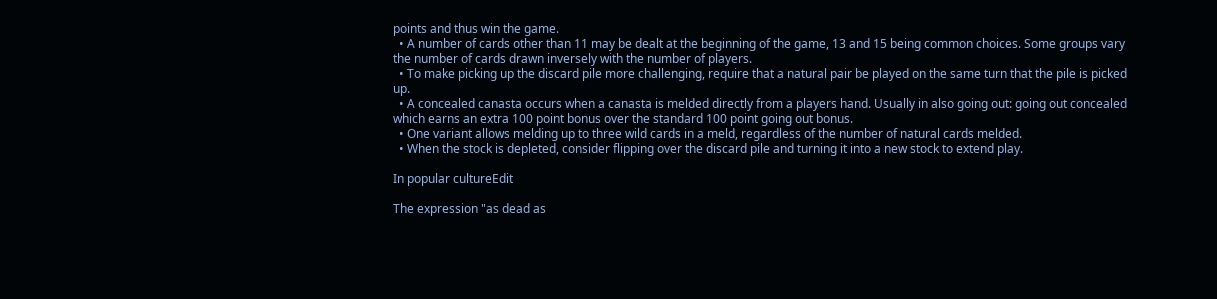points and thus win the game.
  • A number of cards other than 11 may be dealt at the beginning of the game, 13 and 15 being common choices. Some groups vary the number of cards drawn inversely with the number of players.
  • To make picking up the discard pile more challenging, require that a natural pair be played on the same turn that the pile is picked up.
  • A concealed canasta occurs when a canasta is melded directly from a players hand. Usually in also going out: going out concealed which earns an extra 100 point bonus over the standard 100 point going out bonus.
  • One variant allows melding up to three wild cards in a meld, regardless of the number of natural cards melded.
  • When the stock is depleted, consider flipping over the discard pile and turning it into a new stock to extend play.

In popular cultureEdit

The expression "as dead as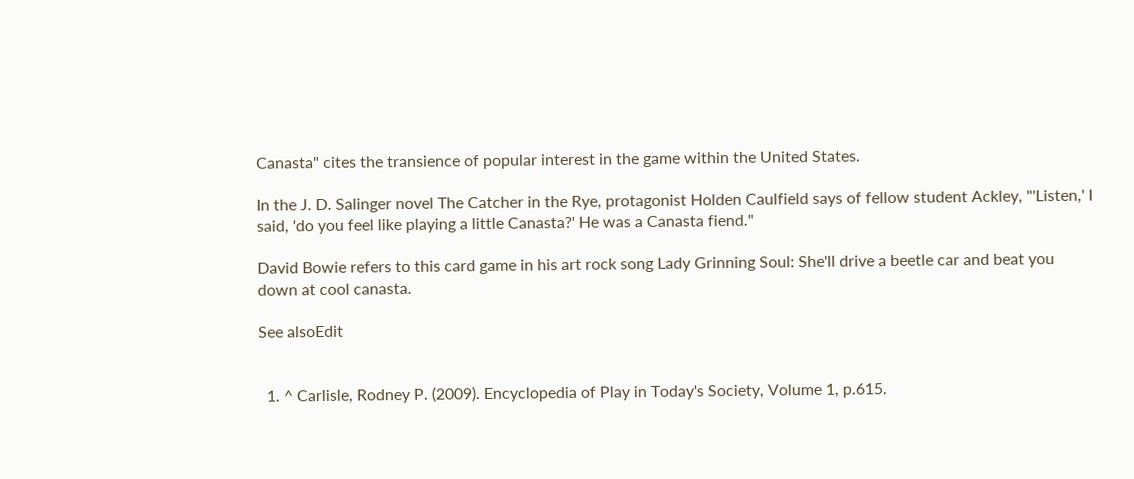Canasta" cites the transience of popular interest in the game within the United States.

In the J. D. Salinger novel The Catcher in the Rye, protagonist Holden Caulfield says of fellow student Ackley, "'Listen,' I said, 'do you feel like playing a little Canasta?' He was a Canasta fiend."

David Bowie refers to this card game in his art rock song Lady Grinning Soul: She'll drive a beetle car and beat you down at cool canasta.

See alsoEdit


  1. ^ Carlisle, Rodney P. (2009). Encyclopedia of Play in Today's Society, Volume 1, p.615.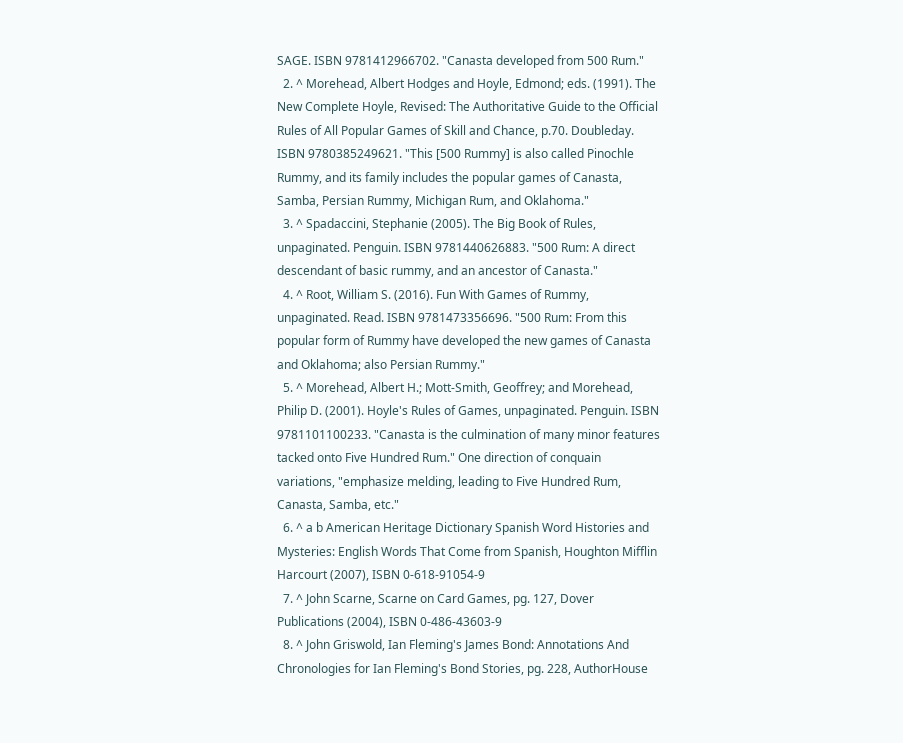SAGE. ISBN 9781412966702. "Canasta developed from 500 Rum."
  2. ^ Morehead, Albert Hodges and Hoyle, Edmond; eds. (1991). The New Complete Hoyle, Revised: The Authoritative Guide to the Official Rules of All Popular Games of Skill and Chance, p.70. Doubleday. ISBN 9780385249621. "This [500 Rummy] is also called Pinochle Rummy, and its family includes the popular games of Canasta, Samba, Persian Rummy, Michigan Rum, and Oklahoma."
  3. ^ Spadaccini, Stephanie (2005). The Big Book of Rules, unpaginated. Penguin. ISBN 9781440626883. "500 Rum: A direct descendant of basic rummy, and an ancestor of Canasta."
  4. ^ Root, William S. (2016). Fun With Games of Rummy, unpaginated. Read. ISBN 9781473356696. "500 Rum: From this popular form of Rummy have developed the new games of Canasta and Oklahoma; also Persian Rummy."
  5. ^ Morehead, Albert H.; Mott-Smith, Geoffrey; and Morehead, Philip D. (2001). Hoyle's Rules of Games, unpaginated. Penguin. ISBN 9781101100233. "Canasta is the culmination of many minor features tacked onto Five Hundred Rum." One direction of conquain variations, "emphasize melding, leading to Five Hundred Rum, Canasta, Samba, etc."
  6. ^ a b American Heritage Dictionary Spanish Word Histories and Mysteries: English Words That Come from Spanish, Houghton Mifflin Harcourt (2007), ISBN 0-618-91054-9
  7. ^ John Scarne, Scarne on Card Games, pg. 127, Dover Publications (2004), ISBN 0-486-43603-9
  8. ^ John Griswold, Ian Fleming's James Bond: Annotations And Chronologies for Ian Fleming's Bond Stories, pg. 228, AuthorHouse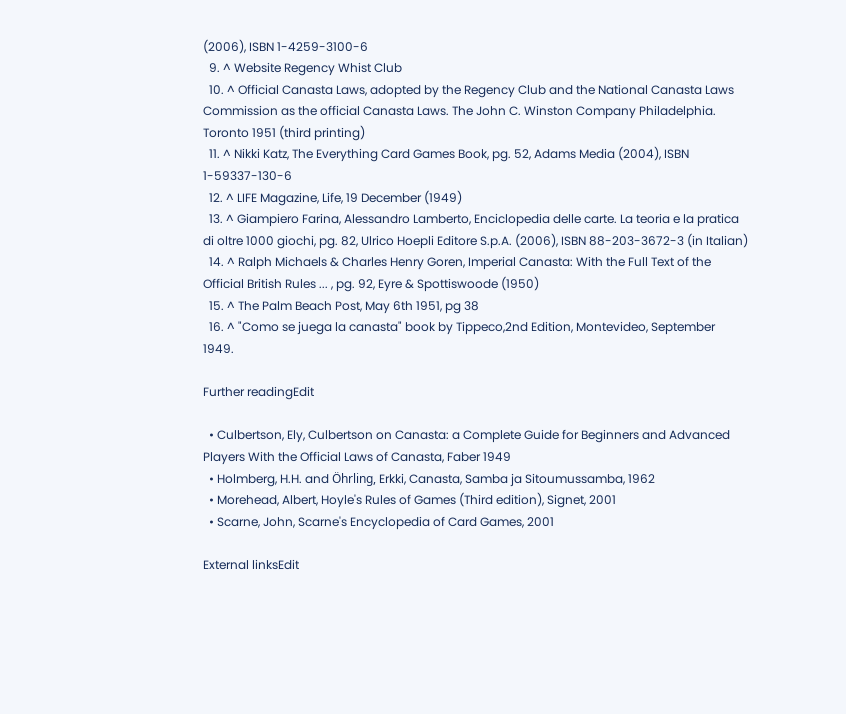(2006), ISBN 1-4259-3100-6
  9. ^ Website Regency Whist Club
  10. ^ Official Canasta Laws, adopted by the Regency Club and the National Canasta Laws Commission as the official Canasta Laws. The John C. Winston Company Philadelphia. Toronto 1951 (third printing)
  11. ^ Nikki Katz, The Everything Card Games Book, pg. 52, Adams Media (2004), ISBN 1-59337-130-6
  12. ^ LIFE Magazine, Life, 19 December (1949)
  13. ^ Giampiero Farina, Alessandro Lamberto, Enciclopedia delle carte. La teoria e la pratica di oltre 1000 giochi, pg. 82, Ulrico Hoepli Editore S.p.A. (2006), ISBN 88-203-3672-3 (in Italian)
  14. ^ Ralph Michaels & Charles Henry Goren, Imperial Canasta: With the Full Text of the Official British Rules ... , pg. 92, Eyre & Spottiswoode (1950)
  15. ^ The Palm Beach Post, May 6th 1951, pg 38
  16. ^ "Como se juega la canasta" book by Tippeco,2nd Edition, Montevideo, September 1949.

Further readingEdit

  • Culbertson, Ely, Culbertson on Canasta: a Complete Guide for Beginners and Advanced Players With the Official Laws of Canasta, Faber 1949
  • Holmberg, H.H. and Öhrling, Erkki, Canasta, Samba ja Sitoumussamba, 1962
  • Morehead, Albert, Hoyle's Rules of Games (Third edition), Signet, 2001
  • Scarne, John, Scarne's Encyclopedia of Card Games, 2001

External linksEdit